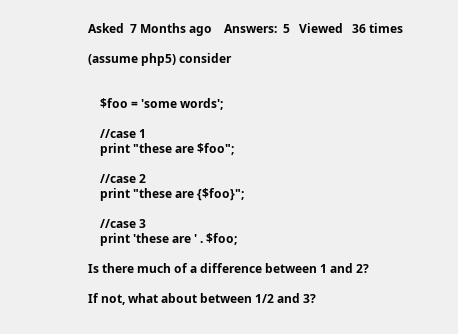Asked  7 Months ago    Answers:  5   Viewed   36 times

(assume php5) consider


    $foo = 'some words';

    //case 1
    print "these are $foo";

    //case 2
    print "these are {$foo}";

    //case 3
    print 'these are ' . $foo;

Is there much of a difference between 1 and 2?

If not, what about between 1/2 and 3?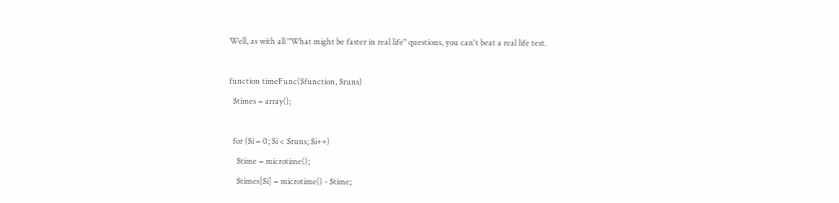Well, as with all "What might be faster in real life" questions, you can't beat a real life test.

function timeFunc($function, $runs)
  $times = array();

  for ($i = 0; $i < $runs; $i++)
    $time = microtime();
    $times[$i] = microtime() - $time;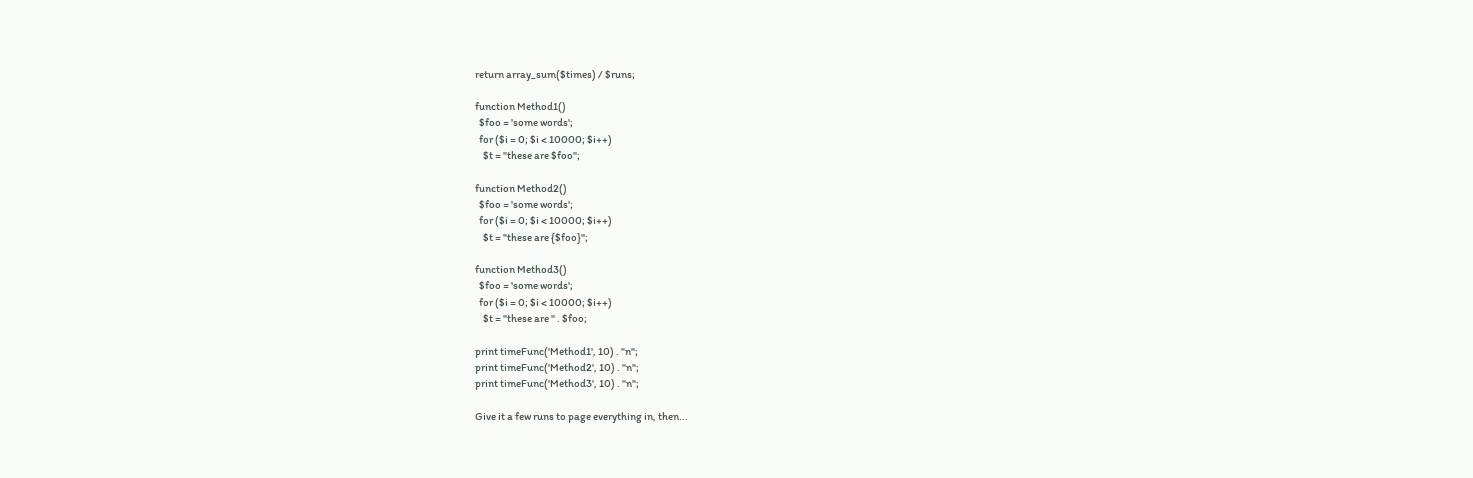return array_sum($times) / $runs;

function Method1()
  $foo = 'some words';
  for ($i = 0; $i < 10000; $i++)
    $t = "these are $foo";

function Method2()
  $foo = 'some words';
  for ($i = 0; $i < 10000; $i++)
    $t = "these are {$foo}";

function Method3()
  $foo = 'some words';
  for ($i = 0; $i < 10000; $i++)
    $t = "these are " . $foo;

print timeFunc('Method1', 10) . "n";
print timeFunc('Method2', 10) . "n";
print timeFunc('Method3', 10) . "n";

Give it a few runs to page everything in, then...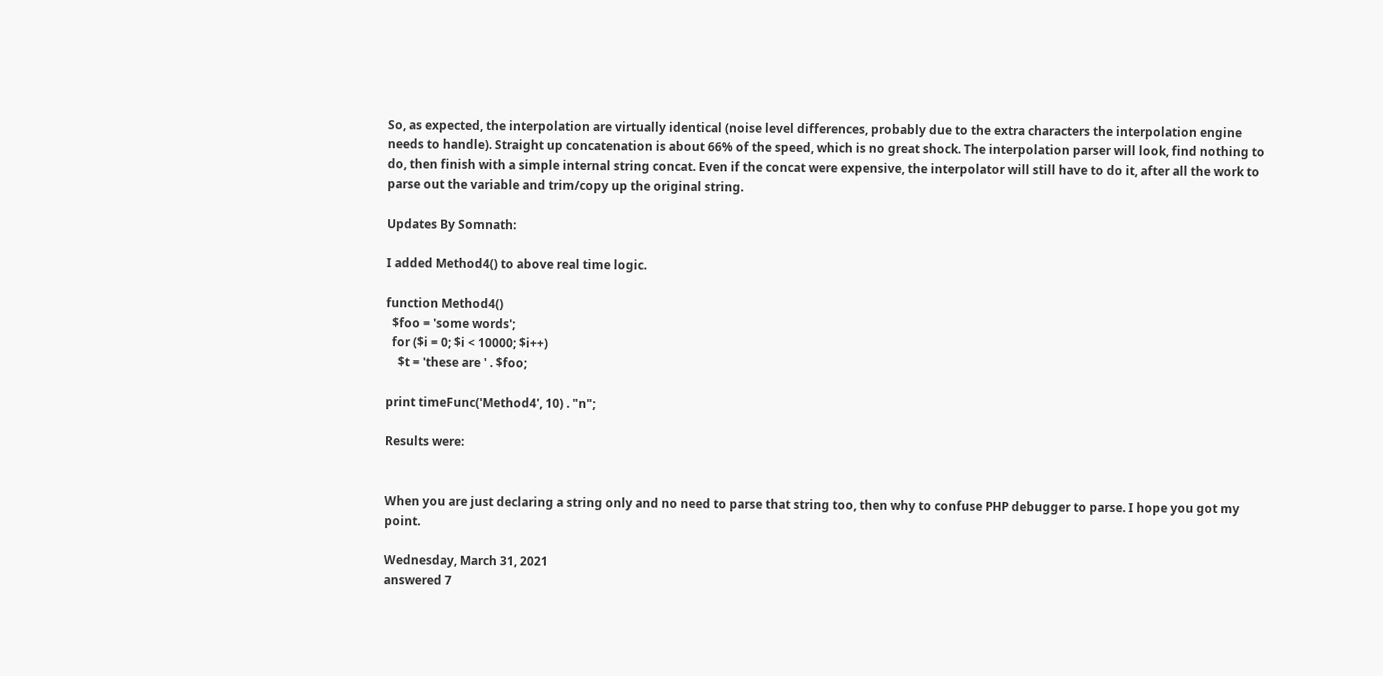So, as expected, the interpolation are virtually identical (noise level differences, probably due to the extra characters the interpolation engine needs to handle). Straight up concatenation is about 66% of the speed, which is no great shock. The interpolation parser will look, find nothing to do, then finish with a simple internal string concat. Even if the concat were expensive, the interpolator will still have to do it, after all the work to parse out the variable and trim/copy up the original string.

Updates By Somnath:

I added Method4() to above real time logic.

function Method4()
  $foo = 'some words';
  for ($i = 0; $i < 10000; $i++)
    $t = 'these are ' . $foo;

print timeFunc('Method4', 10) . "n";

Results were:


When you are just declaring a string only and no need to parse that string too, then why to confuse PHP debugger to parse. I hope you got my point.

Wednesday, March 31, 2021
answered 7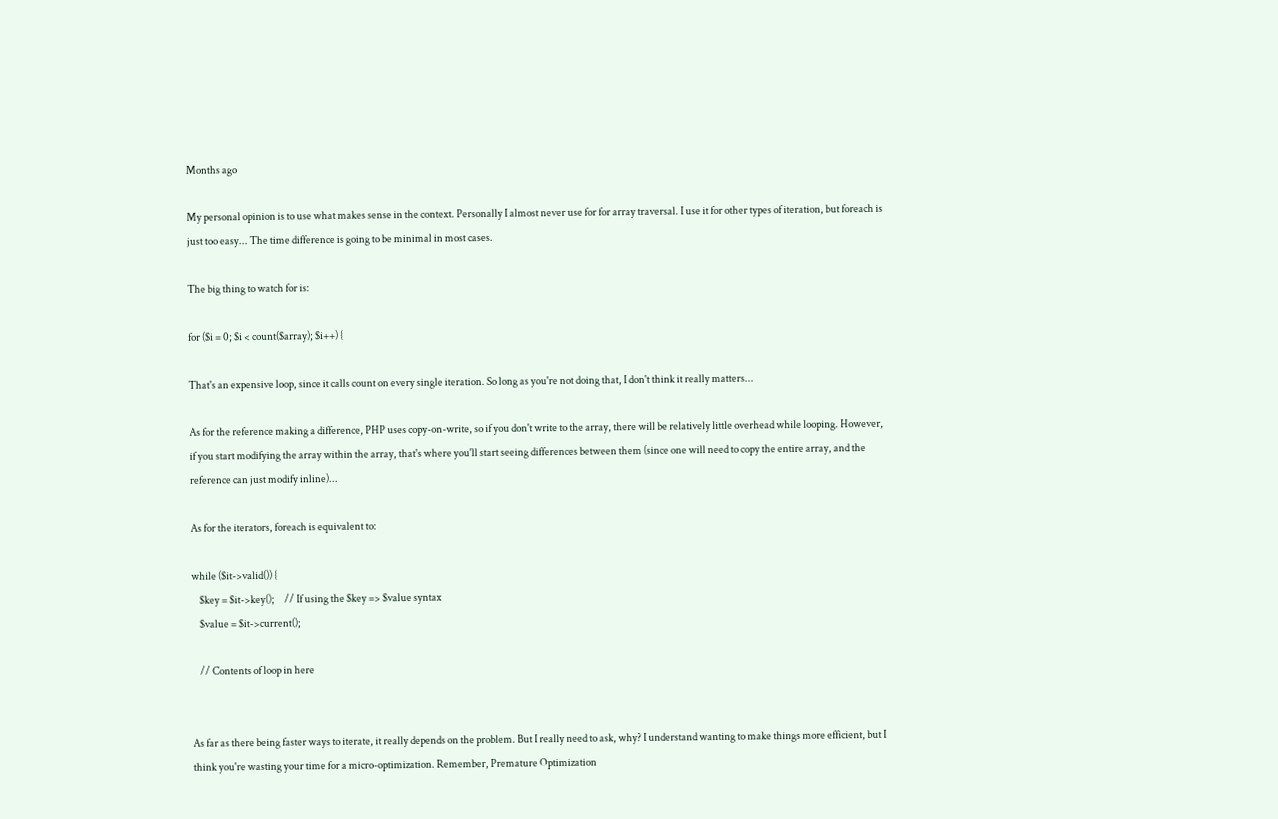Months ago

My personal opinion is to use what makes sense in the context. Personally I almost never use for for array traversal. I use it for other types of iteration, but foreach is just too easy... The time difference is going to be minimal in most cases.

The big thing to watch for is:

for ($i = 0; $i < count($array); $i++) {

That's an expensive loop, since it calls count on every single iteration. So long as you're not doing that, I don't think it really matters...

As for the reference making a difference, PHP uses copy-on-write, so if you don't write to the array, there will be relatively little overhead while looping. However, if you start modifying the array within the array, that's where you'll start seeing differences between them (since one will need to copy the entire array, and the reference can just modify inline)...

As for the iterators, foreach is equivalent to:

while ($it->valid()) {
    $key = $it->key();     // If using the $key => $value syntax
    $value = $it->current();

    // Contents of loop in here


As far as there being faster ways to iterate, it really depends on the problem. But I really need to ask, why? I understand wanting to make things more efficient, but I think you're wasting your time for a micro-optimization. Remember, Premature Optimization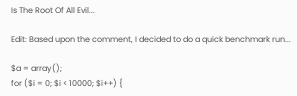Is The Root Of All Evil...

Edit: Based upon the comment, I decided to do a quick benchmark run...

$a = array();
for ($i = 0; $i < 10000; $i++) {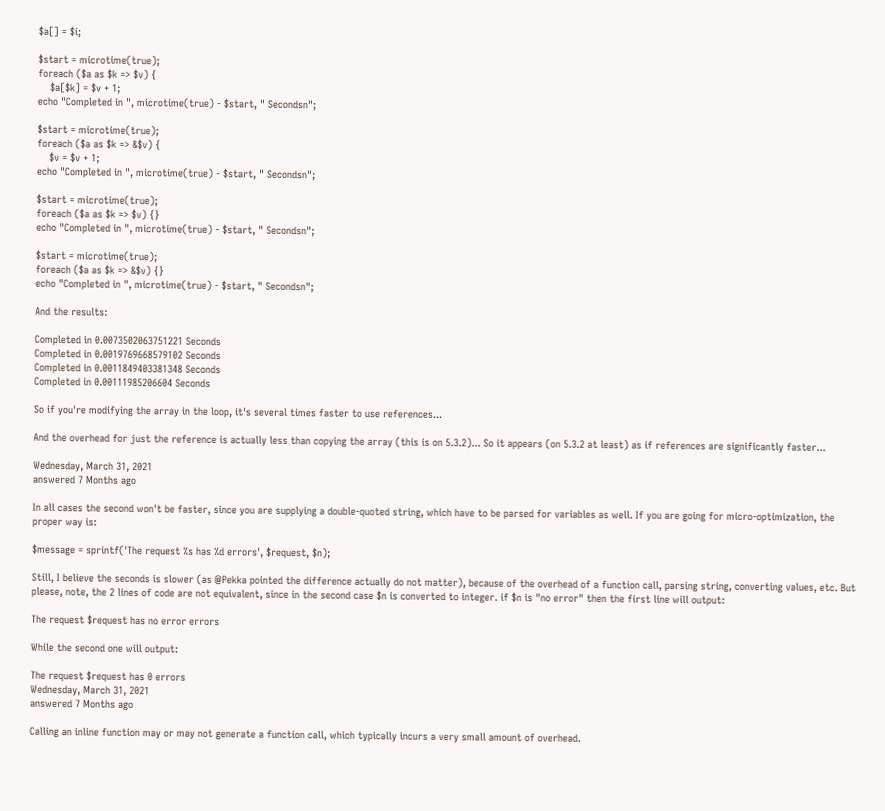$a[] = $i;

$start = microtime(true);
foreach ($a as $k => $v) {
    $a[$k] = $v + 1;
echo "Completed in ", microtime(true) - $start, " Secondsn";

$start = microtime(true);
foreach ($a as $k => &$v) {
    $v = $v + 1;
echo "Completed in ", microtime(true) - $start, " Secondsn";

$start = microtime(true);
foreach ($a as $k => $v) {}
echo "Completed in ", microtime(true) - $start, " Secondsn";

$start = microtime(true);
foreach ($a as $k => &$v) {}
echo "Completed in ", microtime(true) - $start, " Secondsn";

And the results:

Completed in 0.0073502063751221 Seconds
Completed in 0.0019769668579102 Seconds
Completed in 0.0011849403381348 Seconds
Completed in 0.00111985206604 Seconds

So if you're modifying the array in the loop, it's several times faster to use references...

And the overhead for just the reference is actually less than copying the array (this is on 5.3.2)... So it appears (on 5.3.2 at least) as if references are significantly faster...

Wednesday, March 31, 2021
answered 7 Months ago

In all cases the second won't be faster, since you are supplying a double-quoted string, which have to be parsed for variables as well. If you are going for micro-optimization, the proper way is:

$message = sprintf('The request %s has %d errors', $request, $n);

Still, I believe the seconds is slower (as @Pekka pointed the difference actually do not matter), because of the overhead of a function call, parsing string, converting values, etc. But please, note, the 2 lines of code are not equivalent, since in the second case $n is converted to integer. if $n is "no error" then the first line will output:

The request $request has no error errors

While the second one will output:

The request $request has 0 errors
Wednesday, March 31, 2021
answered 7 Months ago

Calling an inline function may or may not generate a function call, which typically incurs a very small amount of overhead.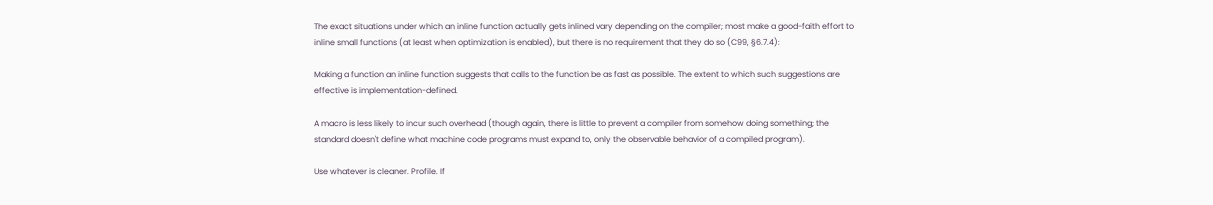The exact situations under which an inline function actually gets inlined vary depending on the compiler; most make a good-faith effort to inline small functions (at least when optimization is enabled), but there is no requirement that they do so (C99, §6.7.4):

Making a function an inline function suggests that calls to the function be as fast as possible. The extent to which such suggestions are effective is implementation-defined.

A macro is less likely to incur such overhead (though again, there is little to prevent a compiler from somehow doing something; the standard doesn't define what machine code programs must expand to, only the observable behavior of a compiled program).

Use whatever is cleaner. Profile. If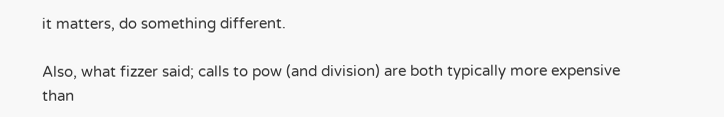it matters, do something different.

Also, what fizzer said; calls to pow (and division) are both typically more expensive than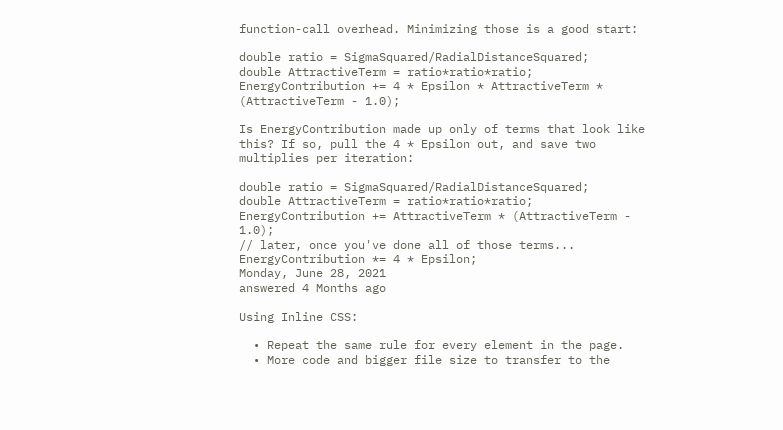function-call overhead. Minimizing those is a good start:

double ratio = SigmaSquared/RadialDistanceSquared;
double AttractiveTerm = ratio*ratio*ratio;
EnergyContribution += 4 * Epsilon * AttractiveTerm * (AttractiveTerm - 1.0);

Is EnergyContribution made up only of terms that look like this? If so, pull the 4 * Epsilon out, and save two multiplies per iteration:

double ratio = SigmaSquared/RadialDistanceSquared;
double AttractiveTerm = ratio*ratio*ratio;
EnergyContribution += AttractiveTerm * (AttractiveTerm - 1.0);
// later, once you've done all of those terms...
EnergyContribution *= 4 * Epsilon;
Monday, June 28, 2021
answered 4 Months ago

Using Inline CSS:

  • Repeat the same rule for every element in the page.
  • More code and bigger file size to transfer to the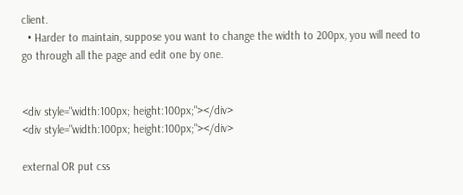client.
  • Harder to maintain, suppose you want to change the width to 200px, you will need to go through all the page and edit one by one.


<div style="width:100px; height:100px;"></div>
<div style="width:100px; height:100px;"></div>

external OR put css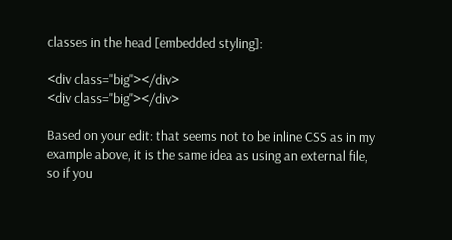classes in the head [embedded styling]:

<div class="big"></div>
<div class="big"></div>

Based on your edit: that seems not to be inline CSS as in my example above, it is the same idea as using an external file, so if you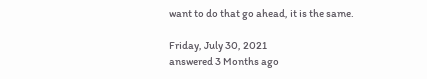want to do that go ahead, it is the same.

Friday, July 30, 2021
answered 3 Months ago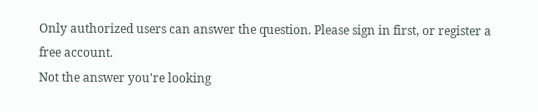Only authorized users can answer the question. Please sign in first, or register a free account.
Not the answer you're looking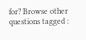for? Browse other questions tagged :